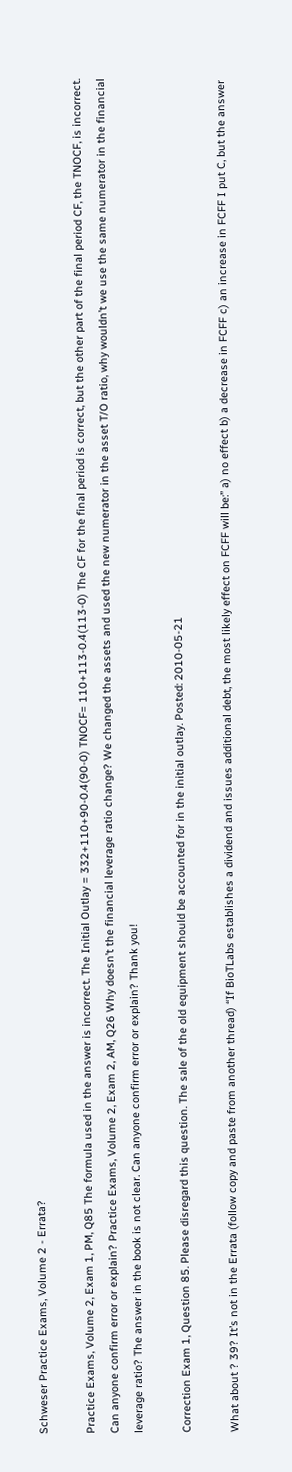Schweser Practice Exams, Volume 2 - Errata?

Practice Exams, Volume 2, Exam 1, PM, Q85 The formula used in the answer is incorrect. The Initial Outlay = 332+110+90-0.4(90-0) TNOCF= 110+113-0.4(113-0) The CF for the final period is correct, but the other part of the final period CF, the TNOCF, is incorrect. Can anyone confirm error or explain? Practice Exams, Volume 2, Exam 2, AM, Q26 Why doesn’t the financial leverage ratio change? We changed the assets and used the new numerator in the asset T/O ratio, why wouldn’t we use the same numerator in the financial leverage ratio? The answer in the book is not clear. Can anyone confirm error or explain? Thank you!

Correction Exam 1, Question 85. Please disregard this question. The sale of the old equipment should be accounted for in the initial outlay. Posted: 2010-05-21

What about ? 39? It’s not in the Errata (follow copy and paste from another thread) “If BioTLabs establishes a dividend and issues additional debt, the most likely effect on FCFF will be:” a) no effect b) a decrease in FCFF c) an increase in FCFF I put C, but the answer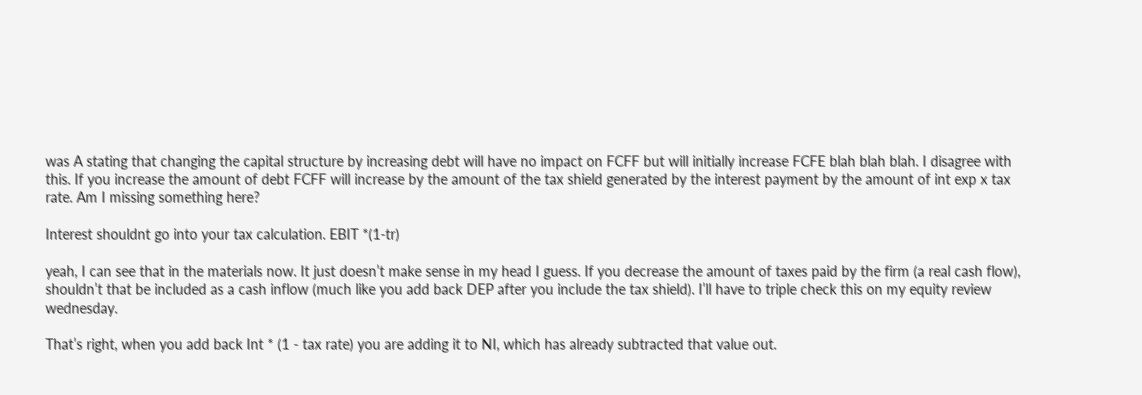was A stating that changing the capital structure by increasing debt will have no impact on FCFF but will initially increase FCFE blah blah blah. I disagree with this. If you increase the amount of debt FCFF will increase by the amount of the tax shield generated by the interest payment by the amount of int exp x tax rate. Am I missing something here?

Interest shouldnt go into your tax calculation. EBIT *(1-tr)

yeah, I can see that in the materials now. It just doesn’t make sense in my head I guess. If you decrease the amount of taxes paid by the firm (a real cash flow), shouldn’t that be included as a cash inflow (much like you add back DEP after you include the tax shield). I’ll have to triple check this on my equity review wednesday.

That’s right, when you add back Int * (1 - tax rate) you are adding it to NI, which has already subtracted that value out.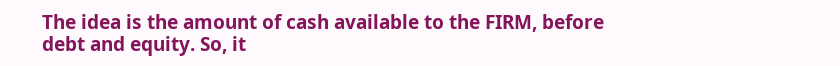The idea is the amount of cash available to the FIRM, before debt and equity. So, it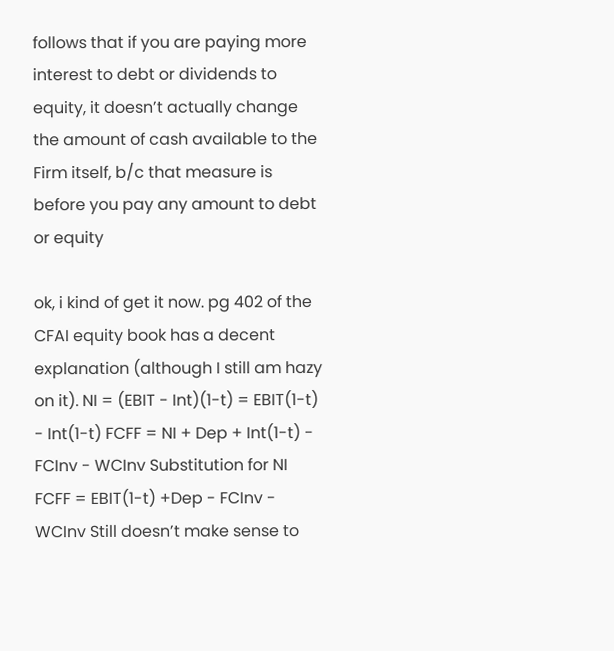follows that if you are paying more interest to debt or dividends to equity, it doesn’t actually change the amount of cash available to the Firm itself, b/c that measure is before you pay any amount to debt or equity

ok, i kind of get it now. pg 402 of the CFAI equity book has a decent explanation (although I still am hazy on it). NI = (EBIT - Int)(1-t) = EBIT(1-t) - Int(1-t) FCFF = NI + Dep + Int(1-t) - FCInv - WCInv Substitution for NI FCFF = EBIT(1-t) +Dep - FCInv - WCInv Still doesn’t make sense to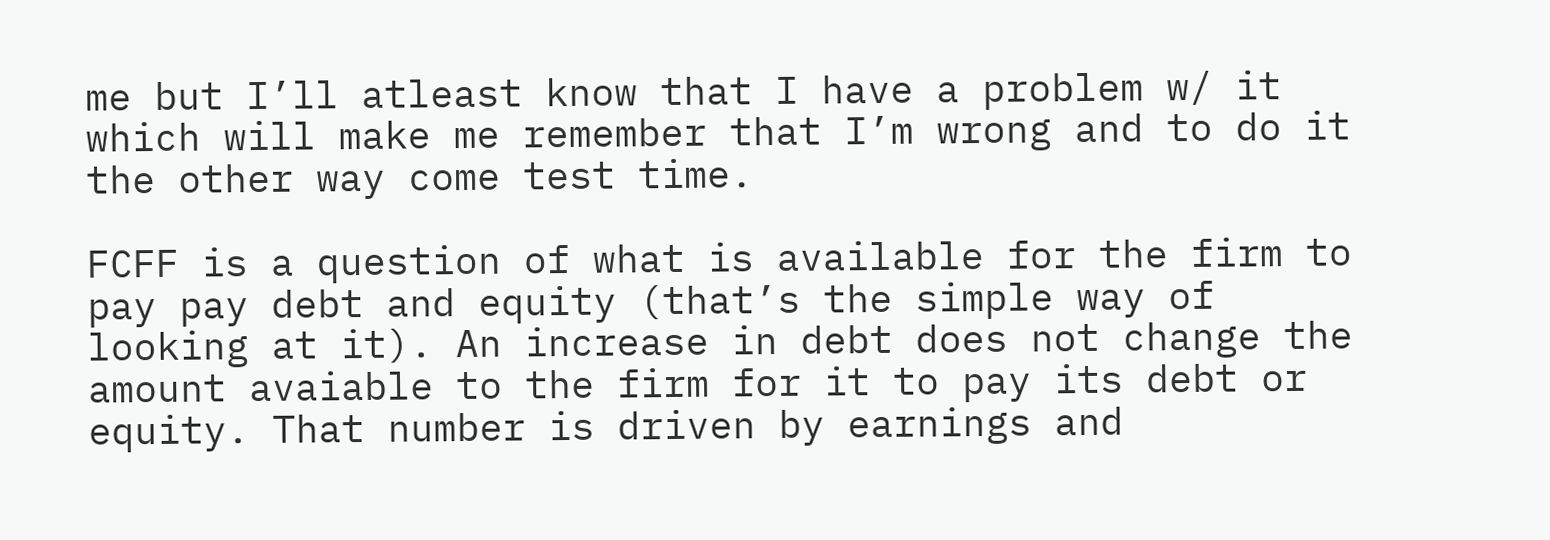me but I’ll atleast know that I have a problem w/ it which will make me remember that I’m wrong and to do it the other way come test time.

FCFF is a question of what is available for the firm to pay pay debt and equity (that’s the simple way of looking at it). An increase in debt does not change the amount avaiable to the firm for it to pay its debt or equity. That number is driven by earnings and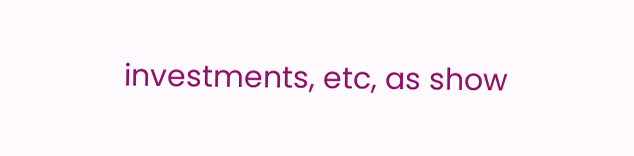investments, etc, as show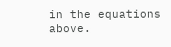in the equations above.